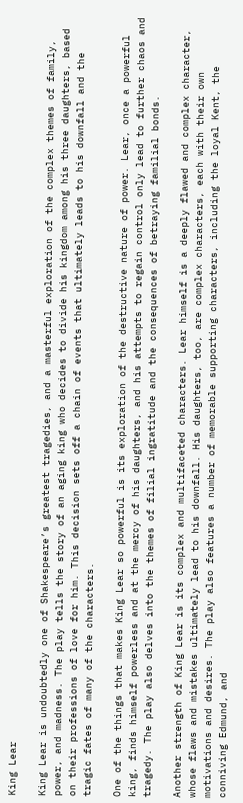King Lear

King Lear is undoubtedly one of Shakespeare’s greatest tragedies, and a masterful exploration of the complex themes of family, power, and madness. The play tells the story of an aging king who decides to divide his kingdom among his three daughters, based on their professions of love for him. This decision sets off a chain of events that ultimately leads to his downfall and the tragic fates of many of the characters.

One of the things that makes King Lear so powerful is its exploration of the destructive nature of power. Lear, once a powerful king, finds himself powerless and at the mercy of his daughters, and his attempts to regain control only lead to further chaos and tragedy. The play also delves into the themes of filial ingratitude and the consequences of betraying familial bonds.

Another strength of King Lear is its complex and multifaceted characters. Lear himself is a deeply flawed and complex character, whose flaws and mistakes ultimately lead to his downfall. His daughters, too, are complex characters, each with their own motivations and desires. The play also features a number of memorable supporting characters, including the loyal Kent, the conniving Edmund, and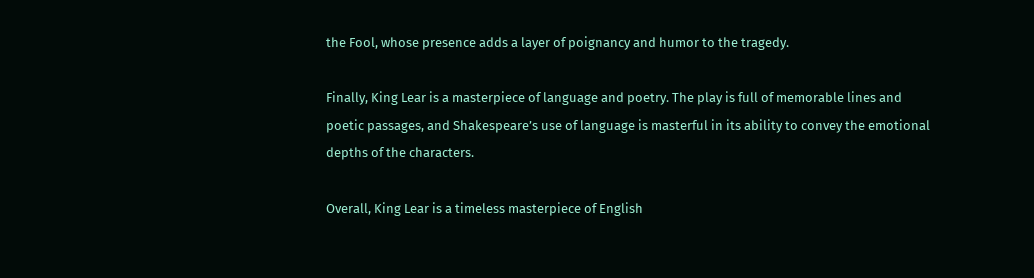the Fool, whose presence adds a layer of poignancy and humor to the tragedy.

Finally, King Lear is a masterpiece of language and poetry. The play is full of memorable lines and poetic passages, and Shakespeare’s use of language is masterful in its ability to convey the emotional depths of the characters.

Overall, King Lear is a timeless masterpiece of English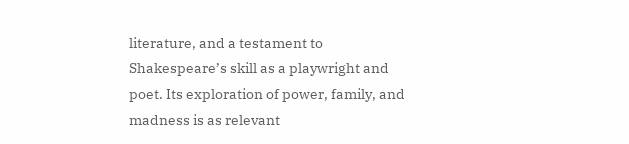literature, and a testament to Shakespeare’s skill as a playwright and poet. Its exploration of power, family, and madness is as relevant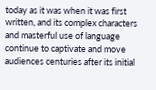today as it was when it was first written, and its complex characters and masterful use of language continue to captivate and move audiences centuries after its initial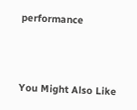performance




You Might Also Like